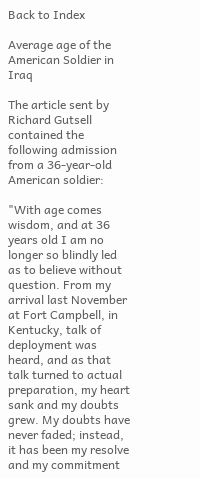Back to Index

Average age of the American Soldier in Iraq

The article sent by Richard Gutsell contained the following admission from a 36-year-old American soldier:

"With age comes wisdom, and at 36 years old I am no longer so blindly led as to believe without question. From my arrival last November at Fort Campbell, in Kentucky, talk of deployment was heard, and as that talk turned to actual preparation, my heart sank and my doubts grew. My doubts have never faded; instead, it has been my resolve and my commitment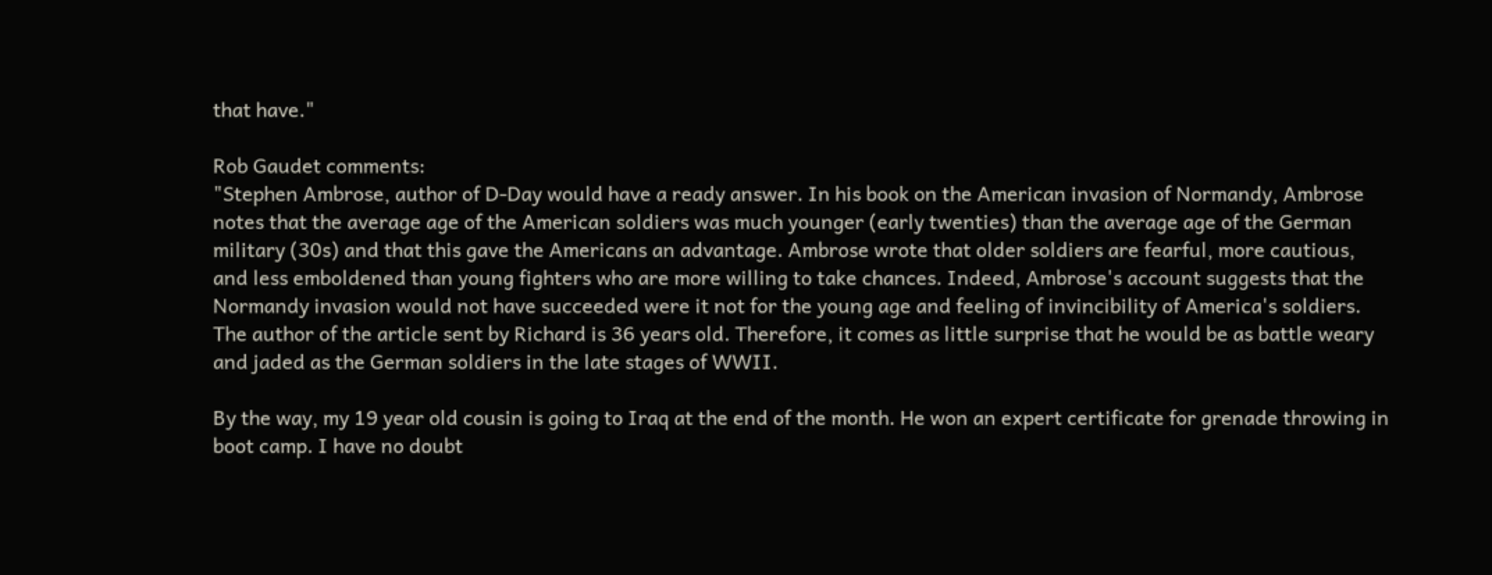that have."

Rob Gaudet comments:
"Stephen Ambrose, author of D-Day would have a ready answer. In his book on the American invasion of Normandy, Ambrose notes that the average age of the American soldiers was much younger (early twenties) than the average age of the German military (30s) and that this gave the Americans an advantage. Ambrose wrote that older soldiers are fearful, more cautious, and less emboldened than young fighters who are more willing to take chances. Indeed, Ambrose's account suggests that the Normandy invasion would not have succeeded were it not for the young age and feeling of invincibility of America's soldiers. The author of the article sent by Richard is 36 years old. Therefore, it comes as little surprise that he would be as battle weary and jaded as the German soldiers in the late stages of WWII.

By the way, my 19 year old cousin is going to Iraq at the end of the month. He won an expert certificate for grenade throwing in boot camp. I have no doubt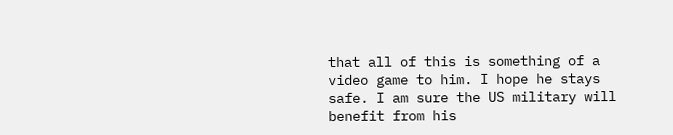that all of this is something of a video game to him. I hope he stays safe. I am sure the US military will benefit from his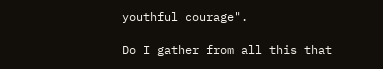youthful courage".

Do I gather from all this that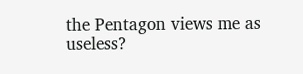the Pentagon views me as useless?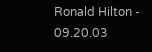Ronald Hilton - 09.20.03